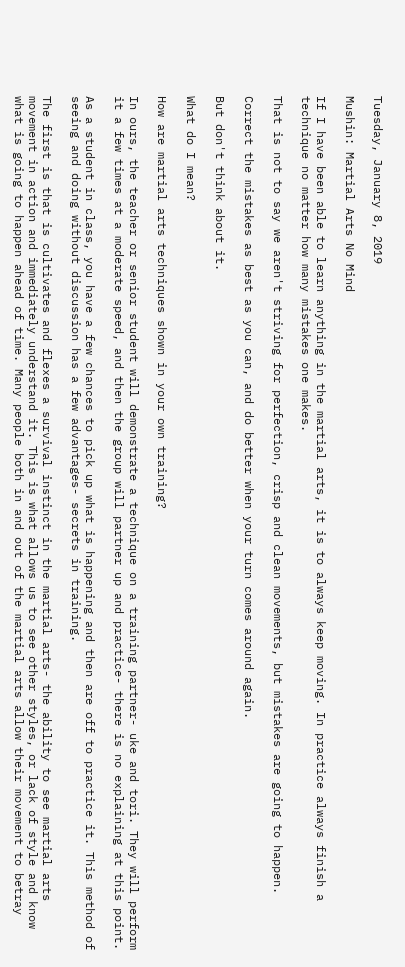Tuesday, January 8, 2019

Mushin: Martial Arts No Mind

If I have been able to learn anything in the martial arts, it is to always keep moving. In practice always finish a technique no matter how many mistakes one makes.

That is not to say we aren't striving for perfection, crisp and clean movements, but mistakes are going to happen.

Correct the mistakes as best as you can, and do better when your turn comes around again.

But don't think about it.

What do I mean?

How are martial arts techniques shown in your own training?

In ours, the teacher or senior student will demonstrate a technique on a training partner- uke and tori. They will perform it a few times at a moderate speed, and then the group will partner up and practice- there is no explaining at this point.

As a student in class, you have a few chances to pick up what is happening and then are off to practice it. This method of seeing and doing without discussion has a few advantages- secrets in training.

The first is that is cultivates and flexes a survival instinct in the martial arts- the ability to see martial arts movement in action and immediately understand it. This is what allows us to see other styles, or lack of style and know what is going to happen ahead of time. Many people both in and out of the martial arts allow their movement to betray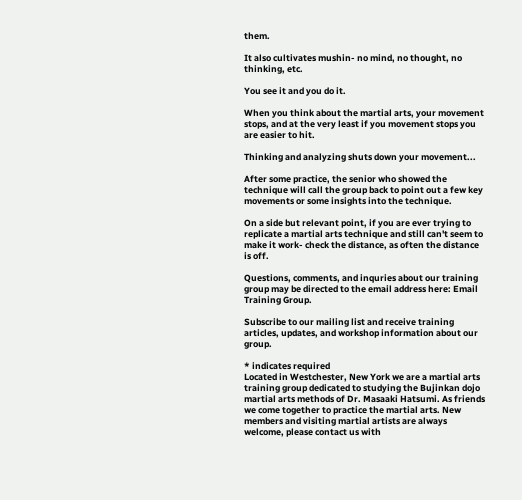them.

It also cultivates mushin- no mind, no thought, no thinking, etc.

You see it and you do it.

When you think about the martial arts, your movement stops, and at the very least if you movement stops you are easier to hit.

Thinking and analyzing shuts down your movement...

After some practice, the senior who showed the technique will call the group back to point out a few key movements or some insights into the technique.

On a side but relevant point, if you are ever trying to replicate a martial arts technique and still can't seem to make it work- check the distance, as often the distance is off.

Questions, comments, and inquries about our training group may be directed to the email address here: Email Training Group.

Subscribe to our mailing list and receive training articles, updates, and workshop information about our group.

* indicates required
Located in Westchester, New York we are a martial arts training group dedicated to studying the Bujinkan dojo martial arts methods of Dr. Masaaki Hatsumi. As friends we come together to practice the martial arts. New members and visiting martial artists are always welcome, please contact us with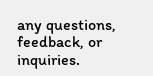any questions, feedback, or inquiries.